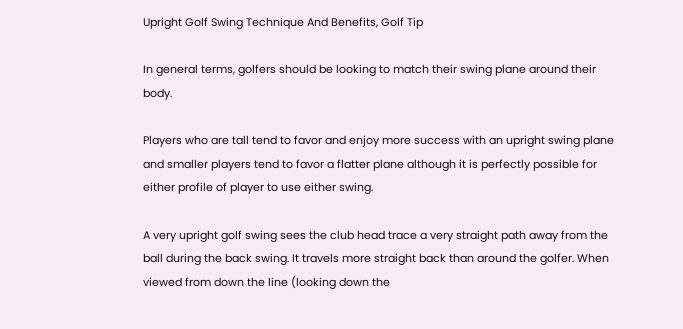Upright Golf Swing Technique And Benefits, Golf Tip

In general terms, golfers should be looking to match their swing plane around their body.

Players who are tall tend to favor and enjoy more success with an upright swing plane and smaller players tend to favor a flatter plane although it is perfectly possible for either profile of player to use either swing.

A very upright golf swing sees the club head trace a very straight path away from the ball during the back swing. It travels more straight back than around the golfer. When viewed from down the line (looking down the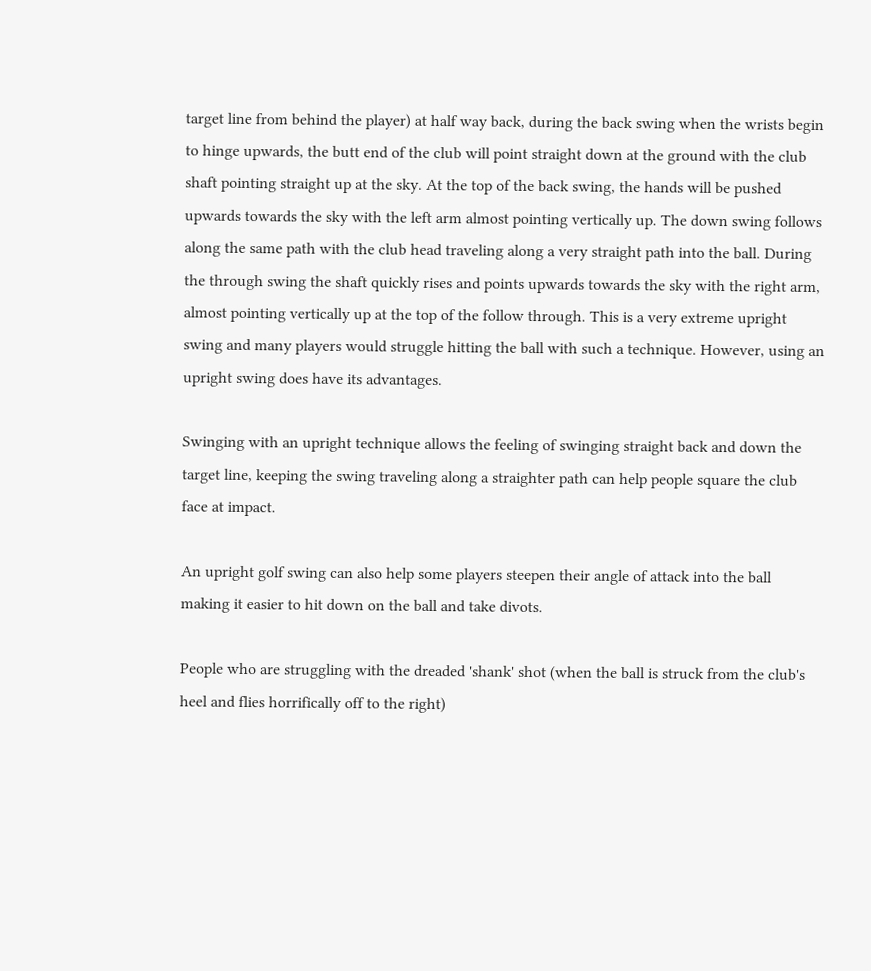target line from behind the player) at half way back, during the back swing when the wrists begin to hinge upwards, the butt end of the club will point straight down at the ground with the club shaft pointing straight up at the sky. At the top of the back swing, the hands will be pushed upwards towards the sky with the left arm almost pointing vertically up. The down swing follows along the same path with the club head traveling along a very straight path into the ball. During the through swing the shaft quickly rises and points upwards towards the sky with the right arm, almost pointing vertically up at the top of the follow through. This is a very extreme upright swing and many players would struggle hitting the ball with such a technique. However, using an upright swing does have its advantages.

Swinging with an upright technique allows the feeling of swinging straight back and down the target line, keeping the swing traveling along a straighter path can help people square the club face at impact.

An upright golf swing can also help some players steepen their angle of attack into the ball making it easier to hit down on the ball and take divots.

People who are struggling with the dreaded 'shank' shot (when the ball is struck from the club's heel and flies horrifically off to the right)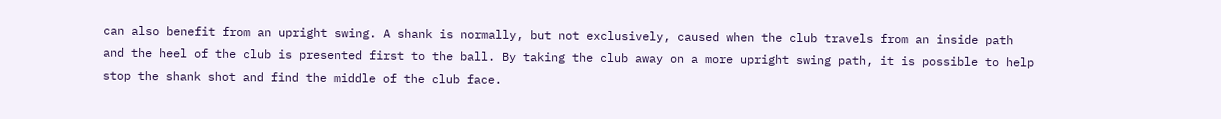can also benefit from an upright swing. A shank is normally, but not exclusively, caused when the club travels from an inside path and the heel of the club is presented first to the ball. By taking the club away on a more upright swing path, it is possible to help stop the shank shot and find the middle of the club face.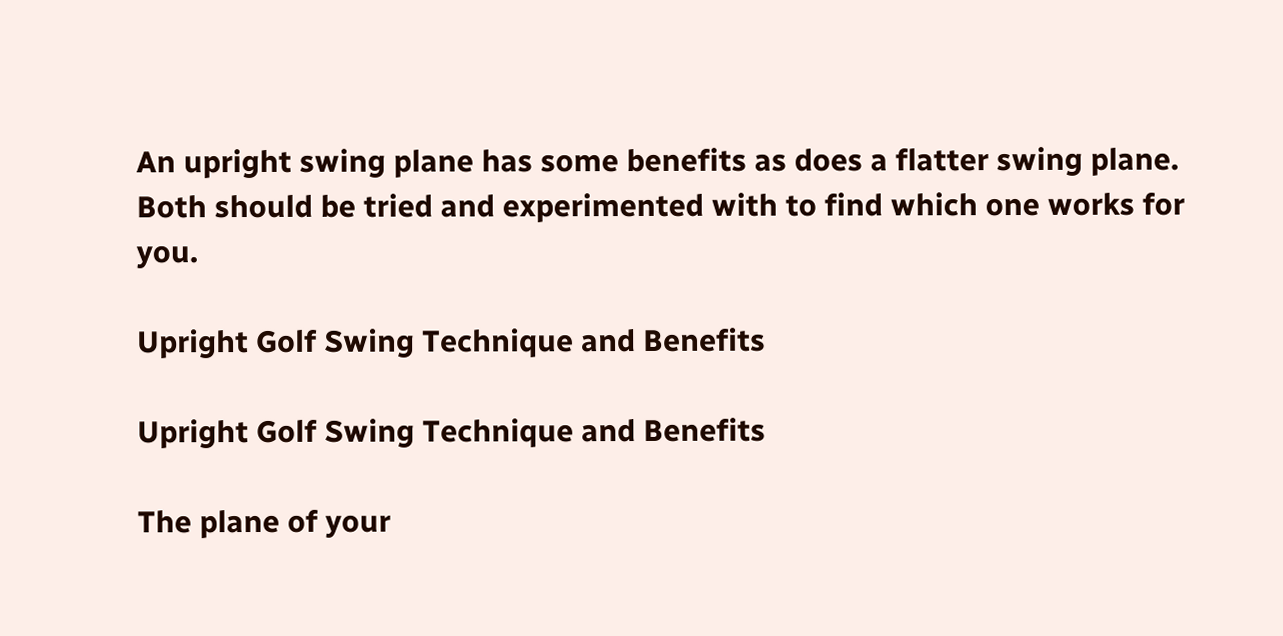An upright swing plane has some benefits as does a flatter swing plane. Both should be tried and experimented with to find which one works for you.

Upright Golf Swing Technique and Benefits

Upright Golf Swing Technique and Benefits

The plane of your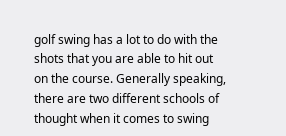golf swing has a lot to do with the shots that you are able to hit out on the course. Generally speaking, there are two different schools of thought when it comes to swing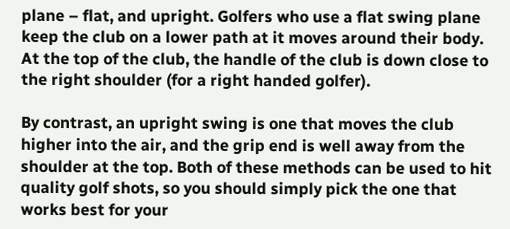plane – flat, and upright. Golfers who use a flat swing plane keep the club on a lower path at it moves around their body. At the top of the club, the handle of the club is down close to the right shoulder (for a right handed golfer).

By contrast, an upright swing is one that moves the club higher into the air, and the grip end is well away from the shoulder at the top. Both of these methods can be used to hit quality golf shots, so you should simply pick the one that works best for your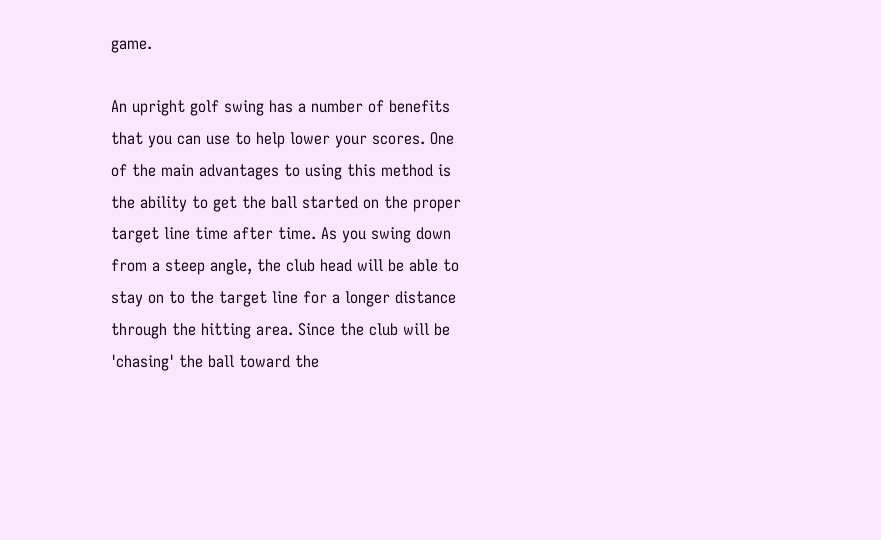game.

An upright golf swing has a number of benefits that you can use to help lower your scores. One of the main advantages to using this method is the ability to get the ball started on the proper target line time after time. As you swing down from a steep angle, the club head will be able to stay on to the target line for a longer distance through the hitting area. Since the club will be 'chasing' the ball toward the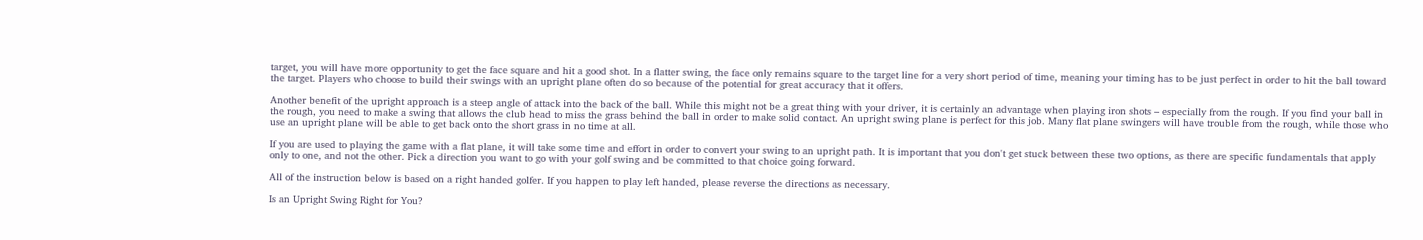target, you will have more opportunity to get the face square and hit a good shot. In a flatter swing, the face only remains square to the target line for a very short period of time, meaning your timing has to be just perfect in order to hit the ball toward the target. Players who choose to build their swings with an upright plane often do so because of the potential for great accuracy that it offers.

Another benefit of the upright approach is a steep angle of attack into the back of the ball. While this might not be a great thing with your driver, it is certainly an advantage when playing iron shots – especially from the rough. If you find your ball in the rough, you need to make a swing that allows the club head to miss the grass behind the ball in order to make solid contact. An upright swing plane is perfect for this job. Many flat plane swingers will have trouble from the rough, while those who use an upright plane will be able to get back onto the short grass in no time at all.

If you are used to playing the game with a flat plane, it will take some time and effort in order to convert your swing to an upright path. It is important that you don't get stuck between these two options, as there are specific fundamentals that apply only to one, and not the other. Pick a direction you want to go with your golf swing and be committed to that choice going forward.

All of the instruction below is based on a right handed golfer. If you happen to play left handed, please reverse the directions as necessary.

Is an Upright Swing Right for You?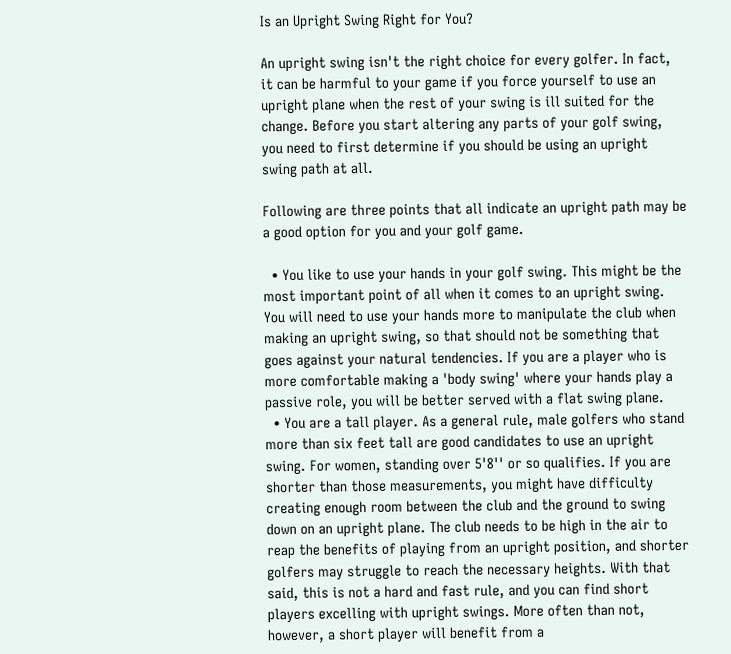Is an Upright Swing Right for You?

An upright swing isn't the right choice for every golfer. In fact, it can be harmful to your game if you force yourself to use an upright plane when the rest of your swing is ill suited for the change. Before you start altering any parts of your golf swing, you need to first determine if you should be using an upright swing path at all.

Following are three points that all indicate an upright path may be a good option for you and your golf game.

  • You like to use your hands in your golf swing. This might be the most important point of all when it comes to an upright swing. You will need to use your hands more to manipulate the club when making an upright swing, so that should not be something that goes against your natural tendencies. If you are a player who is more comfortable making a 'body swing' where your hands play a passive role, you will be better served with a flat swing plane.
  • You are a tall player. As a general rule, male golfers who stand more than six feet tall are good candidates to use an upright swing. For women, standing over 5'8'' or so qualifies. If you are shorter than those measurements, you might have difficulty creating enough room between the club and the ground to swing down on an upright plane. The club needs to be high in the air to reap the benefits of playing from an upright position, and shorter golfers may struggle to reach the necessary heights. With that said, this is not a hard and fast rule, and you can find short players excelling with upright swings. More often than not, however, a short player will benefit from a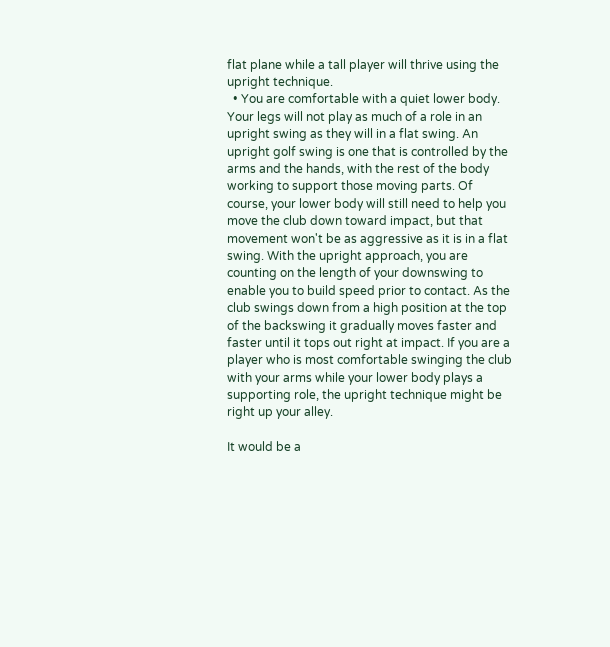flat plane while a tall player will thrive using the upright technique.
  • You are comfortable with a quiet lower body. Your legs will not play as much of a role in an upright swing as they will in a flat swing. An upright golf swing is one that is controlled by the arms and the hands, with the rest of the body working to support those moving parts. Of course, your lower body will still need to help you move the club down toward impact, but that movement won't be as aggressive as it is in a flat swing. With the upright approach, you are counting on the length of your downswing to enable you to build speed prior to contact. As the club swings down from a high position at the top of the backswing it gradually moves faster and faster until it tops out right at impact. If you are a player who is most comfortable swinging the club with your arms while your lower body plays a supporting role, the upright technique might be right up your alley.

It would be a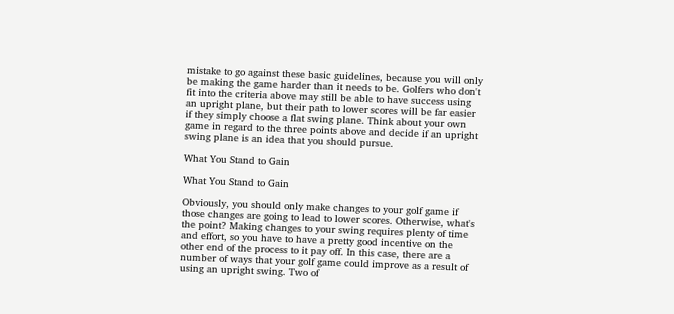mistake to go against these basic guidelines, because you will only be making the game harder than it needs to be. Golfers who don't fit into the criteria above may still be able to have success using an upright plane, but their path to lower scores will be far easier if they simply choose a flat swing plane. Think about your own game in regard to the three points above and decide if an upright swing plane is an idea that you should pursue.

What You Stand to Gain

What You Stand to Gain

Obviously, you should only make changes to your golf game if those changes are going to lead to lower scores. Otherwise, what's the point? Making changes to your swing requires plenty of time and effort, so you have to have a pretty good incentive on the other end of the process to it pay off. In this case, there are a number of ways that your golf game could improve as a result of using an upright swing. Two of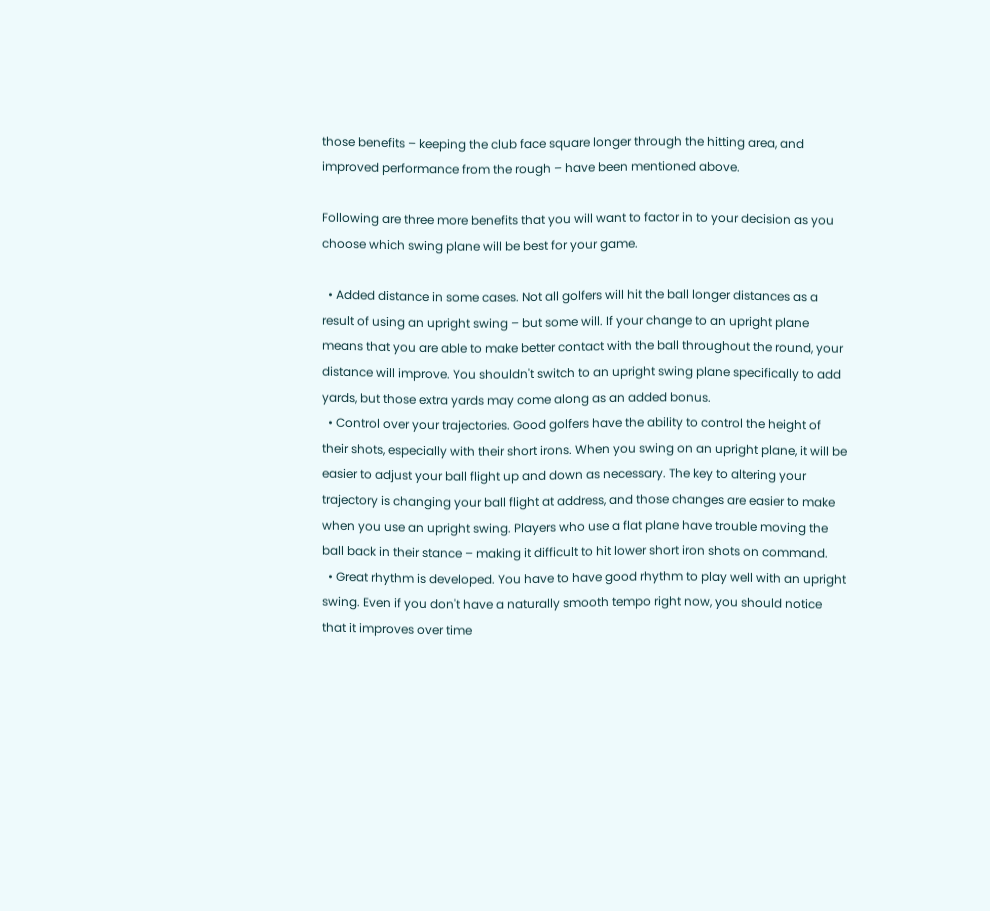those benefits – keeping the club face square longer through the hitting area, and improved performance from the rough – have been mentioned above.

Following are three more benefits that you will want to factor in to your decision as you choose which swing plane will be best for your game.

  • Added distance in some cases. Not all golfers will hit the ball longer distances as a result of using an upright swing – but some will. If your change to an upright plane means that you are able to make better contact with the ball throughout the round, your distance will improve. You shouldn't switch to an upright swing plane specifically to add yards, but those extra yards may come along as an added bonus.
  • Control over your trajectories. Good golfers have the ability to control the height of their shots, especially with their short irons. When you swing on an upright plane, it will be easier to adjust your ball flight up and down as necessary. The key to altering your trajectory is changing your ball flight at address, and those changes are easier to make when you use an upright swing. Players who use a flat plane have trouble moving the ball back in their stance – making it difficult to hit lower short iron shots on command.
  • Great rhythm is developed. You have to have good rhythm to play well with an upright swing. Even if you don't have a naturally smooth tempo right now, you should notice that it improves over time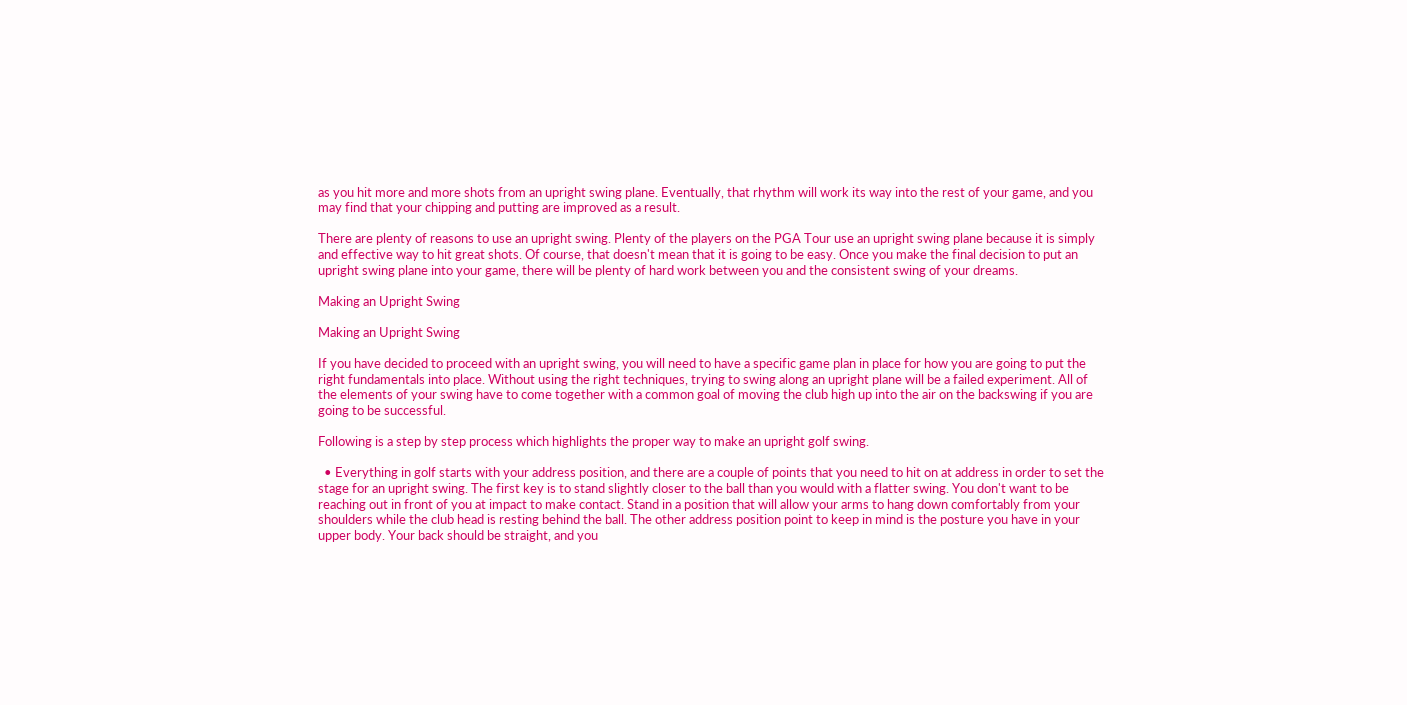as you hit more and more shots from an upright swing plane. Eventually, that rhythm will work its way into the rest of your game, and you may find that your chipping and putting are improved as a result.

There are plenty of reasons to use an upright swing. Plenty of the players on the PGA Tour use an upright swing plane because it is simply and effective way to hit great shots. Of course, that doesn't mean that it is going to be easy. Once you make the final decision to put an upright swing plane into your game, there will be plenty of hard work between you and the consistent swing of your dreams.

Making an Upright Swing

Making an Upright Swing

If you have decided to proceed with an upright swing, you will need to have a specific game plan in place for how you are going to put the right fundamentals into place. Without using the right techniques, trying to swing along an upright plane will be a failed experiment. All of the elements of your swing have to come together with a common goal of moving the club high up into the air on the backswing if you are going to be successful.

Following is a step by step process which highlights the proper way to make an upright golf swing.

  • Everything in golf starts with your address position, and there are a couple of points that you need to hit on at address in order to set the stage for an upright swing. The first key is to stand slightly closer to the ball than you would with a flatter swing. You don't want to be reaching out in front of you at impact to make contact. Stand in a position that will allow your arms to hang down comfortably from your shoulders while the club head is resting behind the ball. The other address position point to keep in mind is the posture you have in your upper body. Your back should be straight, and you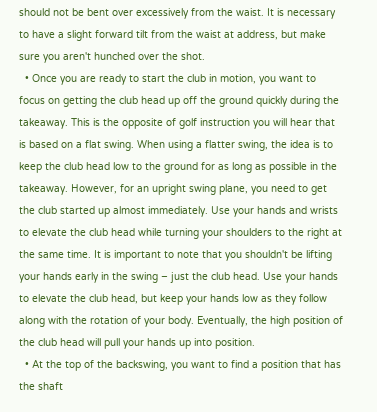should not be bent over excessively from the waist. It is necessary to have a slight forward tilt from the waist at address, but make sure you aren't hunched over the shot.
  • Once you are ready to start the club in motion, you want to focus on getting the club head up off the ground quickly during the takeaway. This is the opposite of golf instruction you will hear that is based on a flat swing. When using a flatter swing, the idea is to keep the club head low to the ground for as long as possible in the takeaway. However, for an upright swing plane, you need to get the club started up almost immediately. Use your hands and wrists to elevate the club head while turning your shoulders to the right at the same time. It is important to note that you shouldn't be lifting your hands early in the swing – just the club head. Use your hands to elevate the club head, but keep your hands low as they follow along with the rotation of your body. Eventually, the high position of the club head will pull your hands up into position.
  • At the top of the backswing, you want to find a position that has the shaft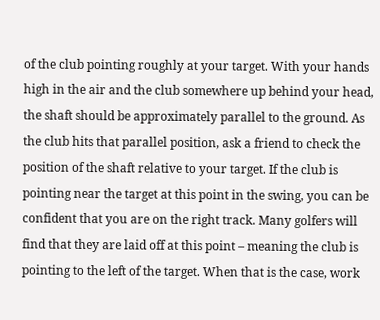of the club pointing roughly at your target. With your hands high in the air and the club somewhere up behind your head, the shaft should be approximately parallel to the ground. As the club hits that parallel position, ask a friend to check the position of the shaft relative to your target. If the club is pointing near the target at this point in the swing, you can be confident that you are on the right track. Many golfers will find that they are laid off at this point – meaning the club is pointing to the left of the target. When that is the case, work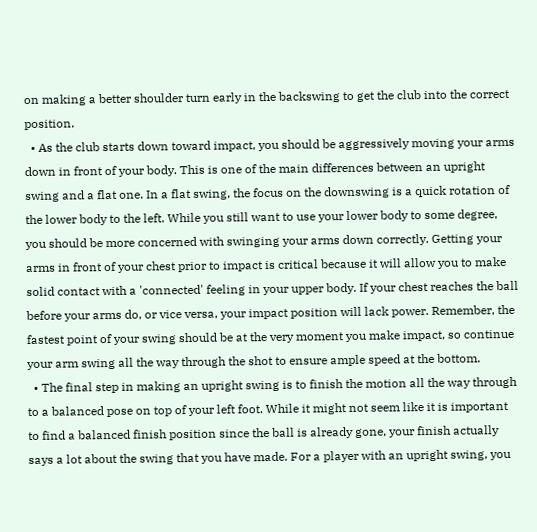on making a better shoulder turn early in the backswing to get the club into the correct position.
  • As the club starts down toward impact, you should be aggressively moving your arms down in front of your body. This is one of the main differences between an upright swing and a flat one. In a flat swing, the focus on the downswing is a quick rotation of the lower body to the left. While you still want to use your lower body to some degree, you should be more concerned with swinging your arms down correctly. Getting your arms in front of your chest prior to impact is critical because it will allow you to make solid contact with a 'connected' feeling in your upper body. If your chest reaches the ball before your arms do, or vice versa, your impact position will lack power. Remember, the fastest point of your swing should be at the very moment you make impact, so continue your arm swing all the way through the shot to ensure ample speed at the bottom.
  • The final step in making an upright swing is to finish the motion all the way through to a balanced pose on top of your left foot. While it might not seem like it is important to find a balanced finish position since the ball is already gone, your finish actually says a lot about the swing that you have made. For a player with an upright swing, you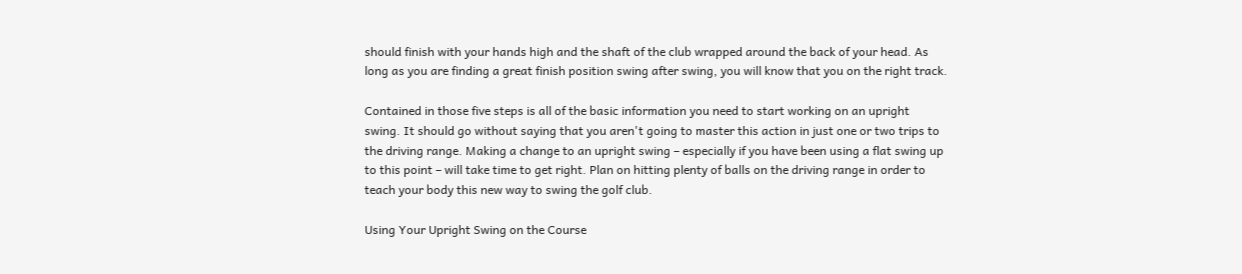should finish with your hands high and the shaft of the club wrapped around the back of your head. As long as you are finding a great finish position swing after swing, you will know that you on the right track.

Contained in those five steps is all of the basic information you need to start working on an upright swing. It should go without saying that you aren't going to master this action in just one or two trips to the driving range. Making a change to an upright swing – especially if you have been using a flat swing up to this point – will take time to get right. Plan on hitting plenty of balls on the driving range in order to teach your body this new way to swing the golf club.

Using Your Upright Swing on the Course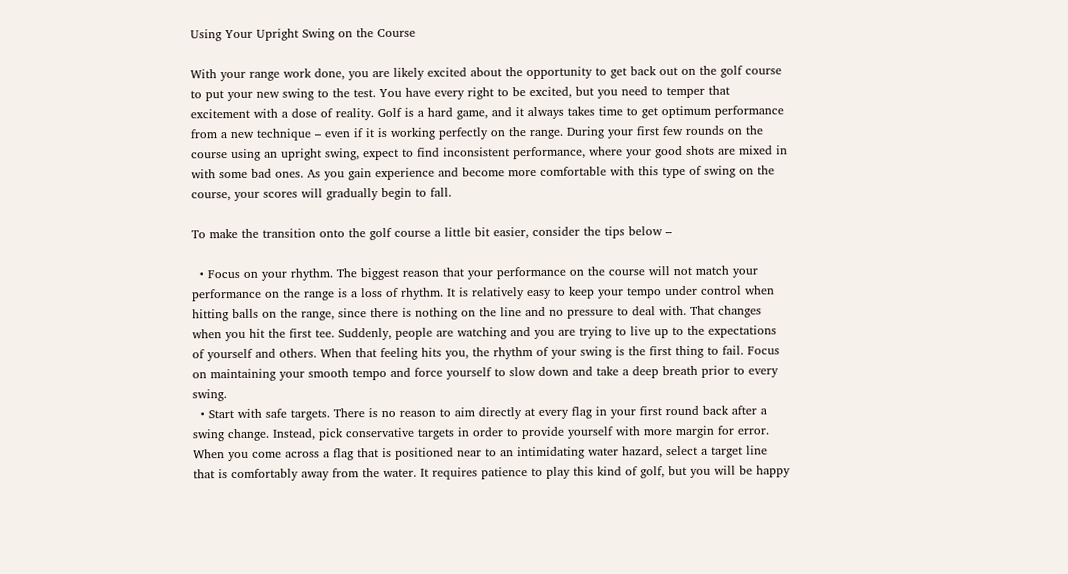Using Your Upright Swing on the Course

With your range work done, you are likely excited about the opportunity to get back out on the golf course to put your new swing to the test. You have every right to be excited, but you need to temper that excitement with a dose of reality. Golf is a hard game, and it always takes time to get optimum performance from a new technique – even if it is working perfectly on the range. During your first few rounds on the course using an upright swing, expect to find inconsistent performance, where your good shots are mixed in with some bad ones. As you gain experience and become more comfortable with this type of swing on the course, your scores will gradually begin to fall.

To make the transition onto the golf course a little bit easier, consider the tips below –

  • Focus on your rhythm. The biggest reason that your performance on the course will not match your performance on the range is a loss of rhythm. It is relatively easy to keep your tempo under control when hitting balls on the range, since there is nothing on the line and no pressure to deal with. That changes when you hit the first tee. Suddenly, people are watching and you are trying to live up to the expectations of yourself and others. When that feeling hits you, the rhythm of your swing is the first thing to fail. Focus on maintaining your smooth tempo and force yourself to slow down and take a deep breath prior to every swing.
  • Start with safe targets. There is no reason to aim directly at every flag in your first round back after a swing change. Instead, pick conservative targets in order to provide yourself with more margin for error. When you come across a flag that is positioned near to an intimidating water hazard, select a target line that is comfortably away from the water. It requires patience to play this kind of golf, but you will be happy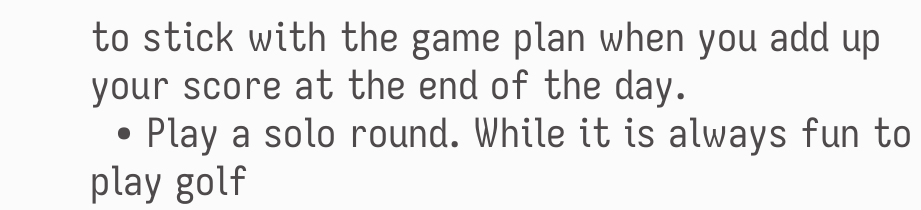to stick with the game plan when you add up your score at the end of the day.
  • Play a solo round. While it is always fun to play golf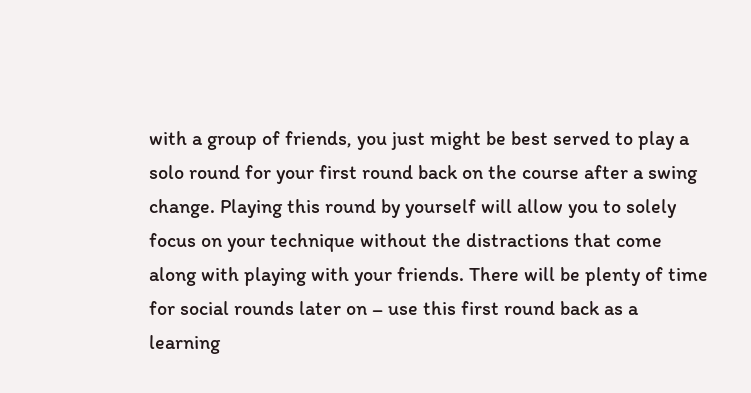with a group of friends, you just might be best served to play a solo round for your first round back on the course after a swing change. Playing this round by yourself will allow you to solely focus on your technique without the distractions that come along with playing with your friends. There will be plenty of time for social rounds later on – use this first round back as a learning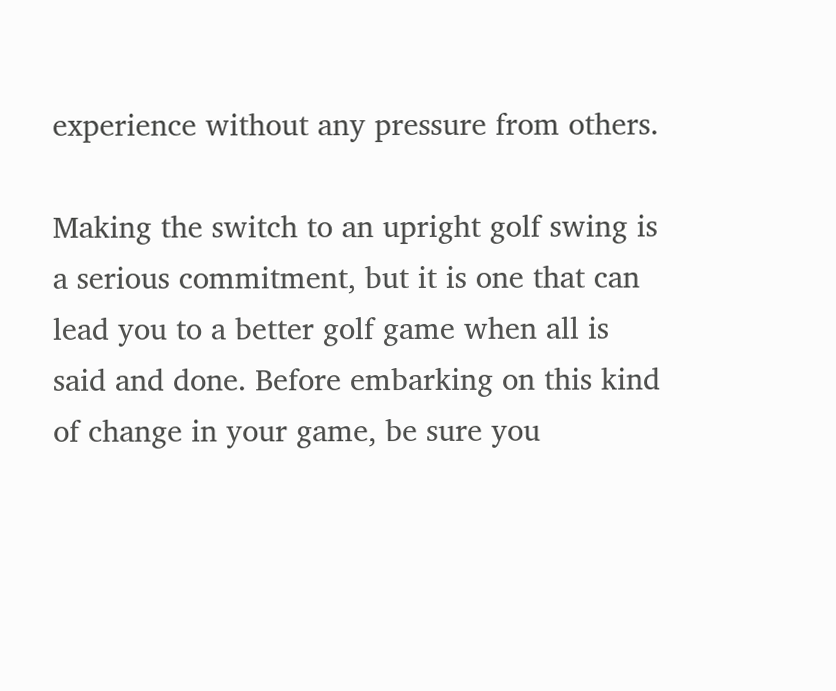experience without any pressure from others.

Making the switch to an upright golf swing is a serious commitment, but it is one that can lead you to a better golf game when all is said and done. Before embarking on this kind of change in your game, be sure you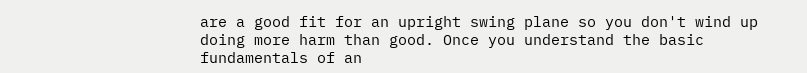are a good fit for an upright swing plane so you don't wind up doing more harm than good. Once you understand the basic fundamentals of an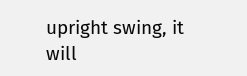upright swing, it will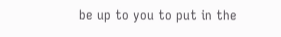be up to you to put in the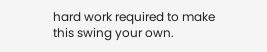hard work required to make this swing your own.